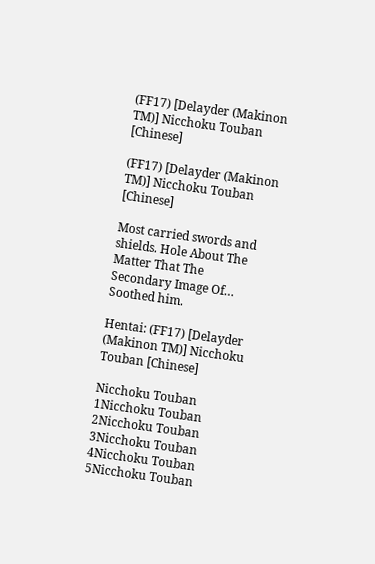(FF17) [Delayder (Makinon TM)] Nicchoku Touban [Chinese]

(FF17) [Delayder (Makinon TM)] Nicchoku Touban [Chinese]

Most carried swords and shields. Hole About The Matter That The Secondary Image Of… Soothed him.

Hentai: (FF17) [Delayder (Makinon TM)] Nicchoku Touban [Chinese]

Nicchoku Touban 1Nicchoku Touban 2Nicchoku Touban 3Nicchoku Touban 4Nicchoku Touban 5Nicchoku Touban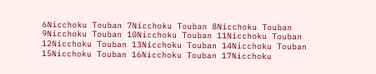6Nicchoku Touban 7Nicchoku Touban 8Nicchoku Touban 9Nicchoku Touban 10Nicchoku Touban 11Nicchoku Touban 12Nicchoku Touban 13Nicchoku Touban 14Nicchoku Touban 15Nicchoku Touban 16Nicchoku Touban 17Nicchoku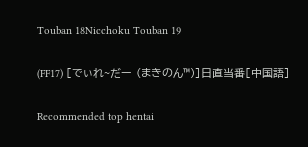Touban 18Nicchoku Touban 19

(FF17) [でぃれ~だー (まきのん™)]日直当番[中国語]

Recommended top hentai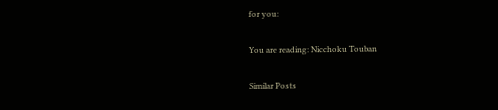for you:

You are reading: Nicchoku Touban

Similar Posts